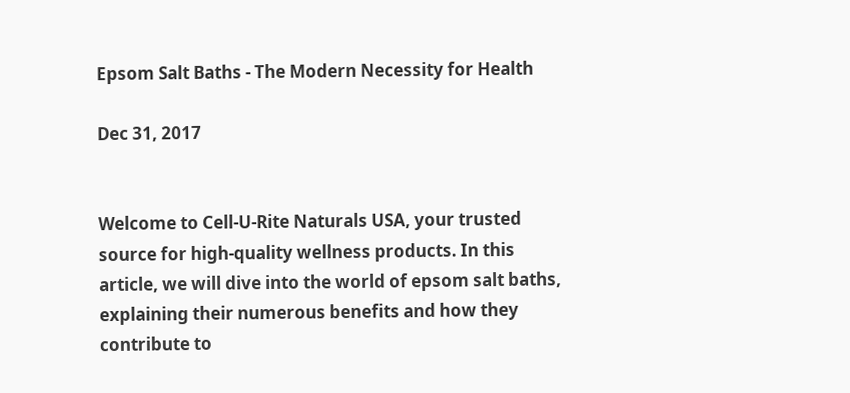Epsom Salt Baths - The Modern Necessity for Health

Dec 31, 2017


Welcome to Cell-U-Rite Naturals USA, your trusted source for high-quality wellness products. In this article, we will dive into the world of epsom salt baths, explaining their numerous benefits and how they contribute to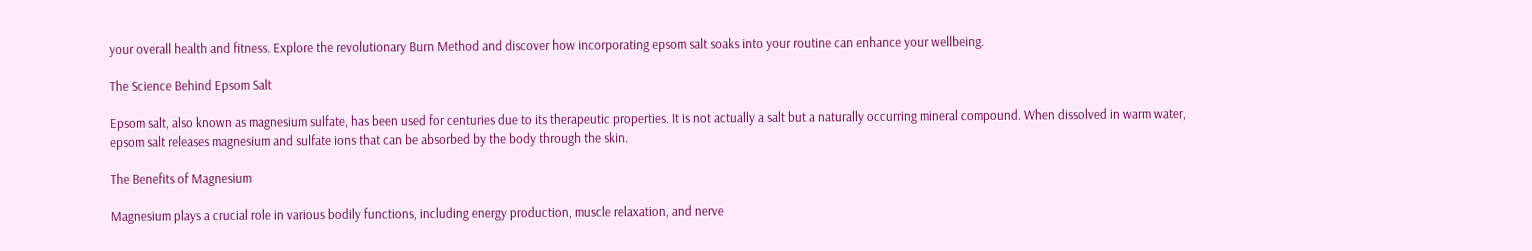your overall health and fitness. Explore the revolutionary Burn Method and discover how incorporating epsom salt soaks into your routine can enhance your wellbeing.

The Science Behind Epsom Salt

Epsom salt, also known as magnesium sulfate, has been used for centuries due to its therapeutic properties. It is not actually a salt but a naturally occurring mineral compound. When dissolved in warm water, epsom salt releases magnesium and sulfate ions that can be absorbed by the body through the skin.

The Benefits of Magnesium

Magnesium plays a crucial role in various bodily functions, including energy production, muscle relaxation, and nerve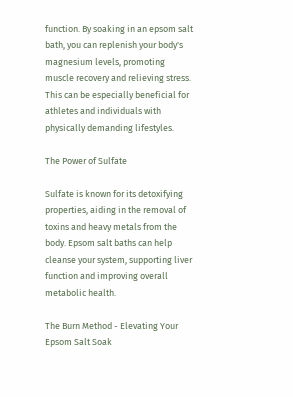function. By soaking in an epsom salt bath, you can replenish your body's magnesium levels, promoting muscle recovery and relieving stress. This can be especially beneficial for athletes and individuals with physically demanding lifestyles.

The Power of Sulfate

Sulfate is known for its detoxifying properties, aiding in the removal of toxins and heavy metals from the body. Epsom salt baths can help cleanse your system, supporting liver function and improving overall metabolic health.

The Burn Method - Elevating Your Epsom Salt Soak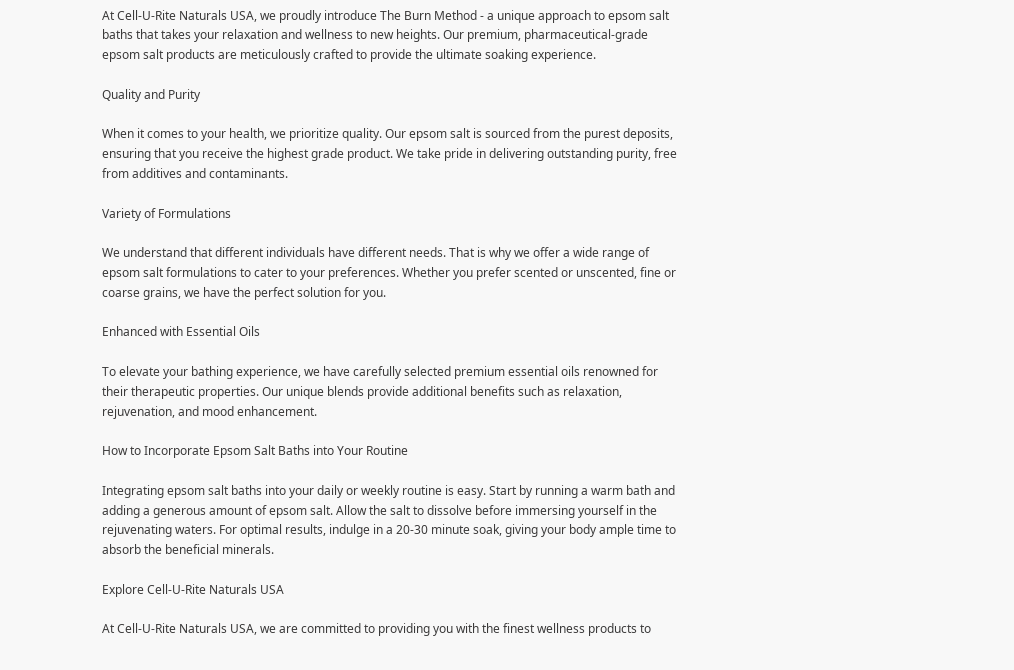At Cell-U-Rite Naturals USA, we proudly introduce The Burn Method - a unique approach to epsom salt baths that takes your relaxation and wellness to new heights. Our premium, pharmaceutical-grade epsom salt products are meticulously crafted to provide the ultimate soaking experience.

Quality and Purity

When it comes to your health, we prioritize quality. Our epsom salt is sourced from the purest deposits, ensuring that you receive the highest grade product. We take pride in delivering outstanding purity, free from additives and contaminants.

Variety of Formulations

We understand that different individuals have different needs. That is why we offer a wide range of epsom salt formulations to cater to your preferences. Whether you prefer scented or unscented, fine or coarse grains, we have the perfect solution for you.

Enhanced with Essential Oils

To elevate your bathing experience, we have carefully selected premium essential oils renowned for their therapeutic properties. Our unique blends provide additional benefits such as relaxation, rejuvenation, and mood enhancement.

How to Incorporate Epsom Salt Baths into Your Routine

Integrating epsom salt baths into your daily or weekly routine is easy. Start by running a warm bath and adding a generous amount of epsom salt. Allow the salt to dissolve before immersing yourself in the rejuvenating waters. For optimal results, indulge in a 20-30 minute soak, giving your body ample time to absorb the beneficial minerals.

Explore Cell-U-Rite Naturals USA

At Cell-U-Rite Naturals USA, we are committed to providing you with the finest wellness products to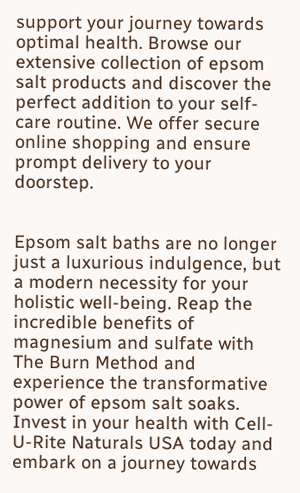support your journey towards optimal health. Browse our extensive collection of epsom salt products and discover the perfect addition to your self-care routine. We offer secure online shopping and ensure prompt delivery to your doorstep.


Epsom salt baths are no longer just a luxurious indulgence, but a modern necessity for your holistic well-being. Reap the incredible benefits of magnesium and sulfate with The Burn Method and experience the transformative power of epsom salt soaks. Invest in your health with Cell-U-Rite Naturals USA today and embark on a journey towards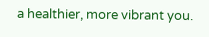a healthier, more vibrant you.